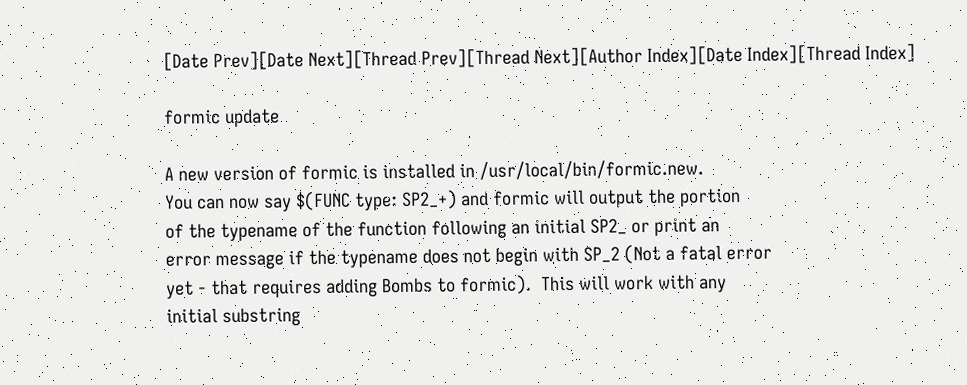[Date Prev][Date Next][Thread Prev][Thread Next][Author Index][Date Index][Thread Index]

formic update

A new version of formic is installed in /usr/local/bin/formic.new.
You can now say $(FUNC type: SP2_+) and formic will output the portion
of the typename of the function following an initial SP2_ or print an
error message if the typename does not begin with SP_2 (Not a fatal error
yet - that requires adding Bombs to formic).  This will work with any
initial substring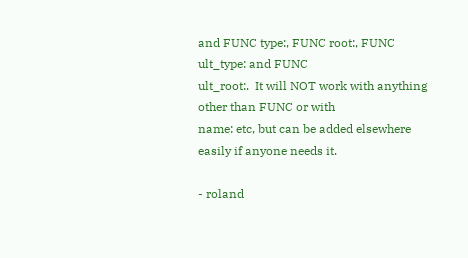and FUNC type:, FUNC root:, FUNC ult_type: and FUNC
ult_root:.  It will NOT work with anything other than FUNC or with
name: etc, but can be added elsewhere easily if anyone needs it.

- roland